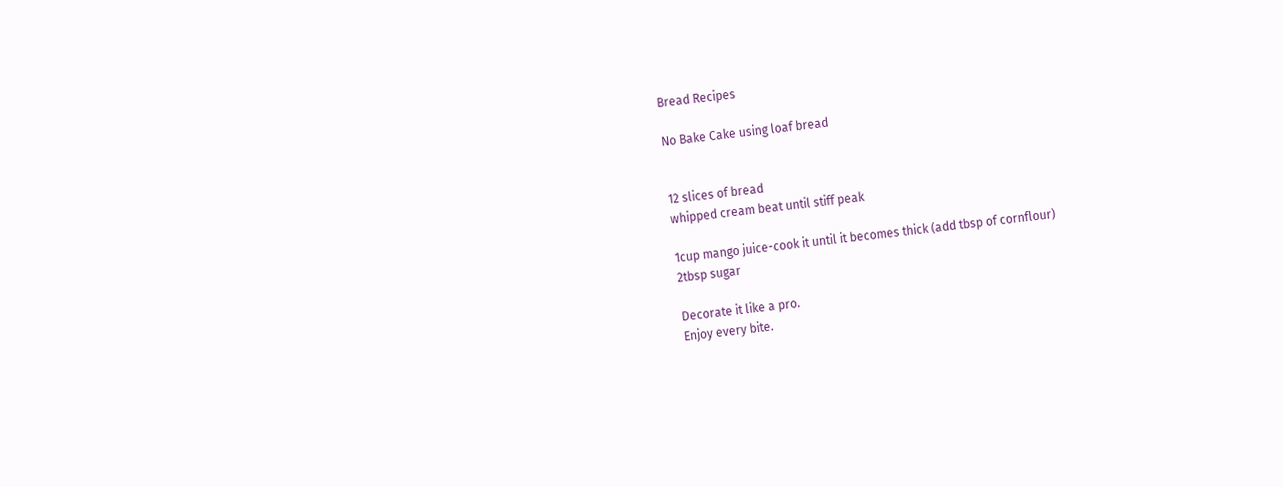Bread Recipes

No Bake Cake using loaf bread


12 slices of bread
whipped cream beat until stiff peak

1cup mango juice-cook it until it becomes thick (add tbsp of cornflour)
2tbsp sugar

Decorate it like a pro.
Enjoy every bite.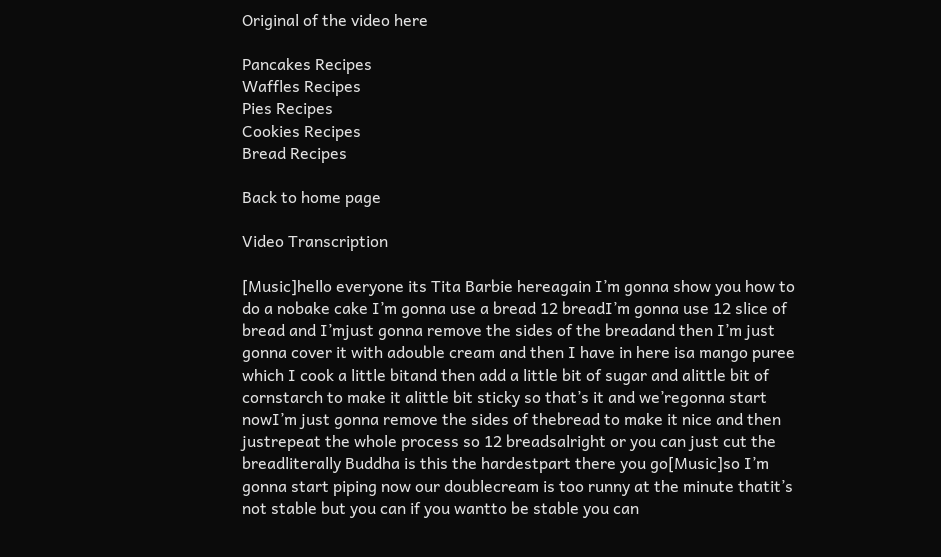Original of the video here

Pancakes Recipes
Waffles Recipes
Pies Recipes
Cookies Recipes
Bread Recipes

Back to home page

Video Transcription

[Music]hello everyone its Tita Barbie hereagain I’m gonna show you how to do a nobake cake I’m gonna use a bread 12 breadI’m gonna use 12 slice of bread and I’mjust gonna remove the sides of the breadand then I’m just gonna cover it with adouble cream and then I have in here isa mango puree which I cook a little bitand then add a little bit of sugar and alittle bit of cornstarch to make it alittle bit sticky so that’s it and we’regonna start nowI’m just gonna remove the sides of thebread to make it nice and then justrepeat the whole process so 12 breadsalright or you can just cut the breadliterally Buddha is this the hardestpart there you go[Music]so I’m gonna start piping now our doublecream is too runny at the minute thatit’s not stable but you can if you wantto be stable you can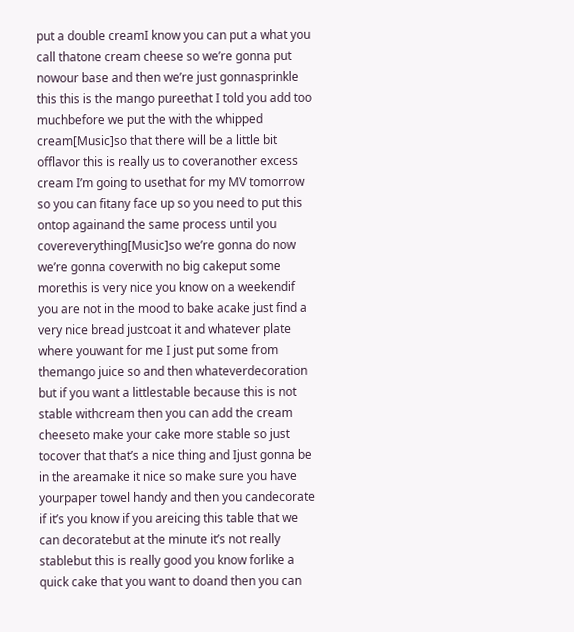put a double creamI know you can put a what you call thatone cream cheese so we’re gonna put nowour base and then we’re just gonnasprinkle this this is the mango pureethat I told you add too muchbefore we put the with the whipped cream[Music]so that there will be a little bit offlavor this is really us to coveranother excess cream I’m going to usethat for my MV tomorrow so you can fitany face up so you need to put this ontop againand the same process until you covereverything[Music]so we’re gonna do now we’re gonna coverwith no big cakeput some morethis is very nice you know on a weekendif you are not in the mood to bake acake just find a very nice bread justcoat it and whatever plate where youwant for me I just put some from themango juice so and then whateverdecoration but if you want a littlestable because this is not stable withcream then you can add the cream cheeseto make your cake more stable so just tocover that that’s a nice thing and Ijust gonna be in the areamake it nice so make sure you have yourpaper towel handy and then you candecorate if it’s you know if you areicing this table that we can decoratebut at the minute it’s not really stablebut this is really good you know forlike a quick cake that you want to doand then you can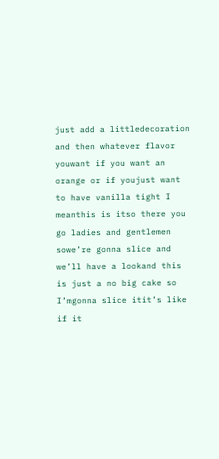just add a littledecoration and then whatever flavor youwant if you want an orange or if youjust want to have vanilla tight I meanthis is itso there you go ladies and gentlemen sowe’re gonna slice and we’ll have a lookand this is just a no big cake so I’mgonna slice itit’s like if it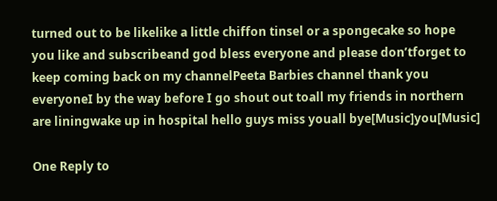turned out to be likelike a little chiffon tinsel or a spongecake so hope you like and subscribeand god bless everyone and please don’tforget to keep coming back on my channelPeeta Barbies channel thank you everyoneI by the way before I go shout out toall my friends in northern are liningwake up in hospital hello guys miss youall bye[Music]you[Music]

One Reply to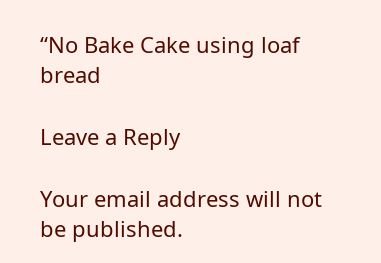“No Bake Cake using loaf bread

Leave a Reply

Your email address will not be published.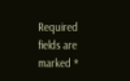Required fields are marked *